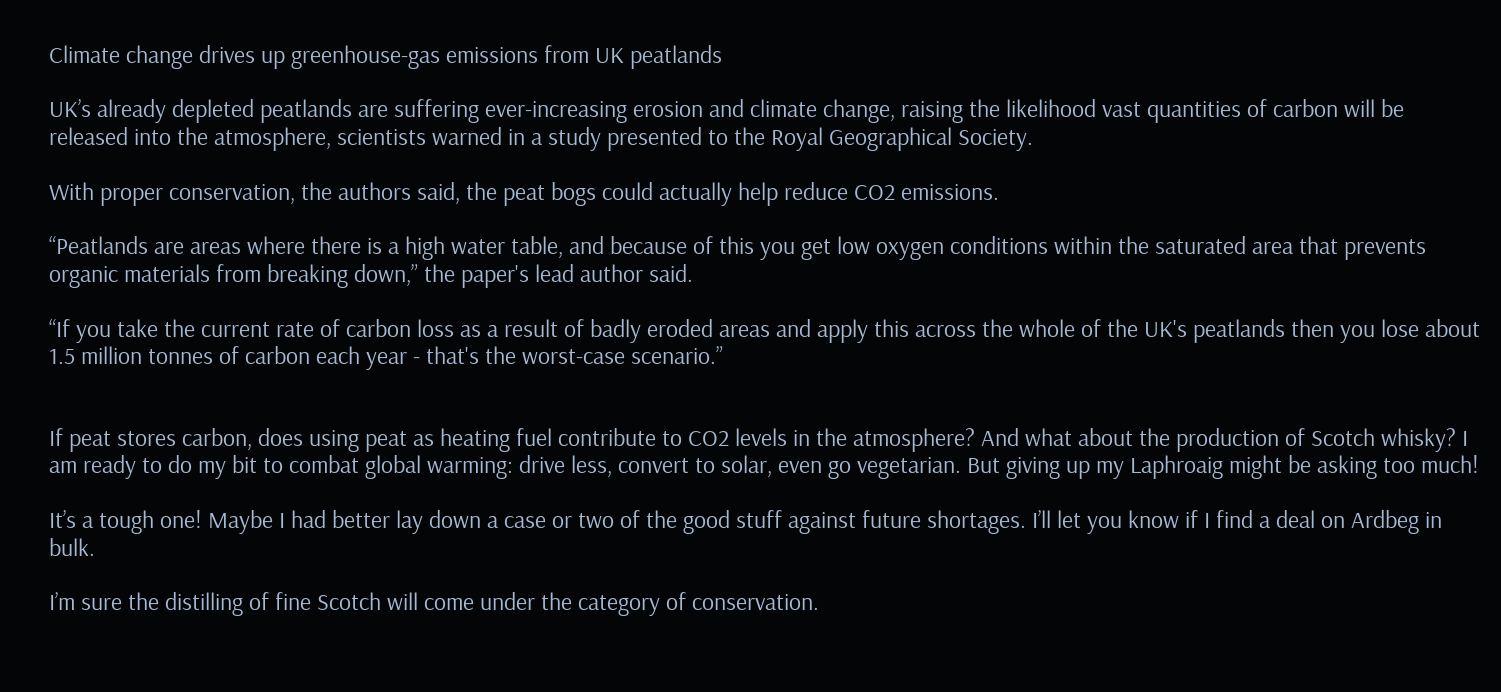Climate change drives up greenhouse-gas emissions from UK peatlands

UK’s already depleted peatlands are suffering ever-increasing erosion and climate change, raising the likelihood vast quantities of carbon will be released into the atmosphere, scientists warned in a study presented to the Royal Geographical Society.

With proper conservation, the authors said, the peat bogs could actually help reduce CO2 emissions.

“Peatlands are areas where there is a high water table, and because of this you get low oxygen conditions within the saturated area that prevents organic materials from breaking down,” the paper's lead author said.

“If you take the current rate of carbon loss as a result of badly eroded areas and apply this across the whole of the UK's peatlands then you lose about 1.5 million tonnes of carbon each year - that's the worst-case scenario.”


If peat stores carbon, does using peat as heating fuel contribute to CO2 levels in the atmosphere? And what about the production of Scotch whisky? I am ready to do my bit to combat global warming: drive less, convert to solar, even go vegetarian. But giving up my Laphroaig might be asking too much!

It’s a tough one! Maybe I had better lay down a case or two of the good stuff against future shortages. I’ll let you know if I find a deal on Ardbeg in bulk.

I’m sure the distilling of fine Scotch will come under the category of conservation.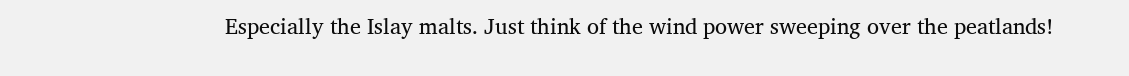Especially the Islay malts. Just think of the wind power sweeping over the peatlands!